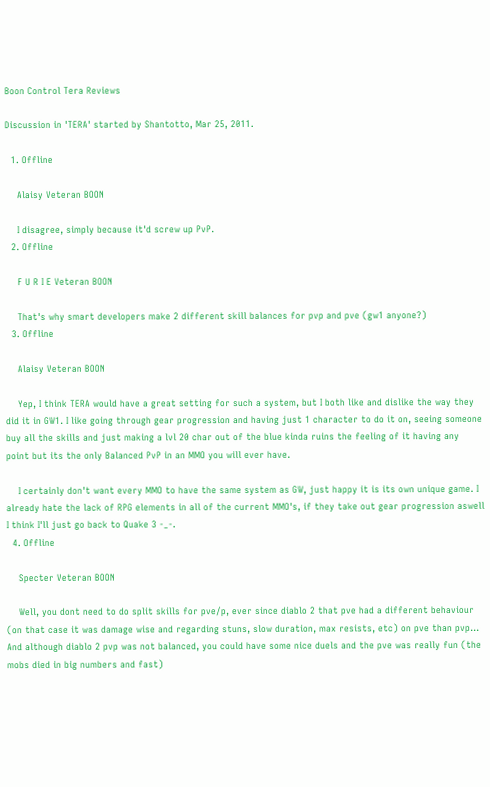Boon Control Tera Reviews

Discussion in 'TERA' started by Shantotto, Mar 25, 2011.

  1. Offline

    Alaisy Veteran BOON

    I disagree, simply because it'd screw up PvP.
  2. Offline

    F U R I E Veteran BOON

    That's why smart developers make 2 different skill balances for pvp and pve (gw1 anyone?)
  3. Offline

    Alaisy Veteran BOON

    Yep, I think TERA would have a great setting for such a system, but I both like and dislike the way they did it in GW1. I like going through gear progression and having just 1 character to do it on, seeing someone buy all the skills and just making a lvl 20 char out of the blue kinda ruins the feeling of it having any point but its the only Balanced PvP in an MMO you will ever have.

    I certainly don't want every MMO to have the same system as GW, just happy it is its own unique game. I already hate the lack of RPG elements in all of the current MMO's, if they take out gear progression aswell I think I'll just go back to Quake 3 -_-.
  4. Offline

    Specter Veteran BOON

    Well, you dont need to do split skills for pve/p, ever since diablo 2 that pve had a different behaviour (on that case it was damage wise and regarding stuns, slow duration, max resists, etc) on pve than pvp... And although diablo 2 pvp was not balanced, you could have some nice duels and the pve was really fun (the mobs died in big numbers and fast)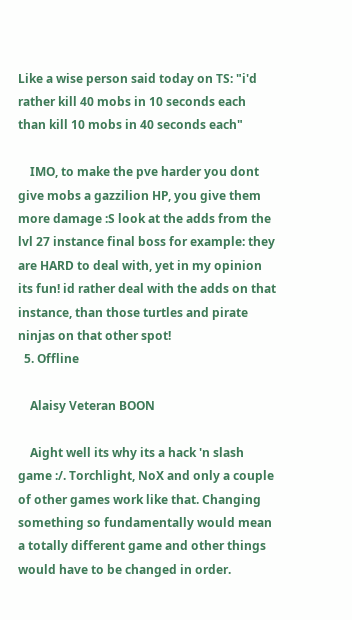Like a wise person said today on TS: "i'd rather kill 40 mobs in 10 seconds each than kill 10 mobs in 40 seconds each"

    IMO, to make the pve harder you dont give mobs a gazzilion HP, you give them more damage :S look at the adds from the lvl 27 instance final boss for example: they are HARD to deal with, yet in my opinion its fun! id rather deal with the adds on that instance, than those turtles and pirate ninjas on that other spot!
  5. Offline

    Alaisy Veteran BOON

    Aight well its why its a hack 'n slash game :/. Torchlight, NoX and only a couple of other games work like that. Changing something so fundamentally would mean a totally different game and other things would have to be changed in order.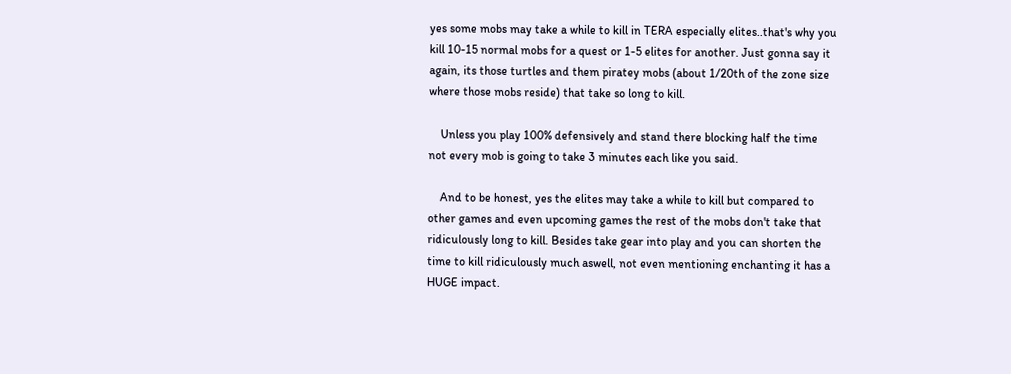yes some mobs may take a while to kill in TERA especially elites..that's why you kill 10-15 normal mobs for a quest or 1-5 elites for another. Just gonna say it again, its those turtles and them piratey mobs (about 1/20th of the zone size where those mobs reside) that take so long to kill.

    Unless you play 100% defensively and stand there blocking half the time not every mob is going to take 3 minutes each like you said.

    And to be honest, yes the elites may take a while to kill but compared to other games and even upcoming games the rest of the mobs don't take that ridiculously long to kill. Besides take gear into play and you can shorten the time to kill ridiculously much aswell, not even mentioning enchanting it has a HUGE impact.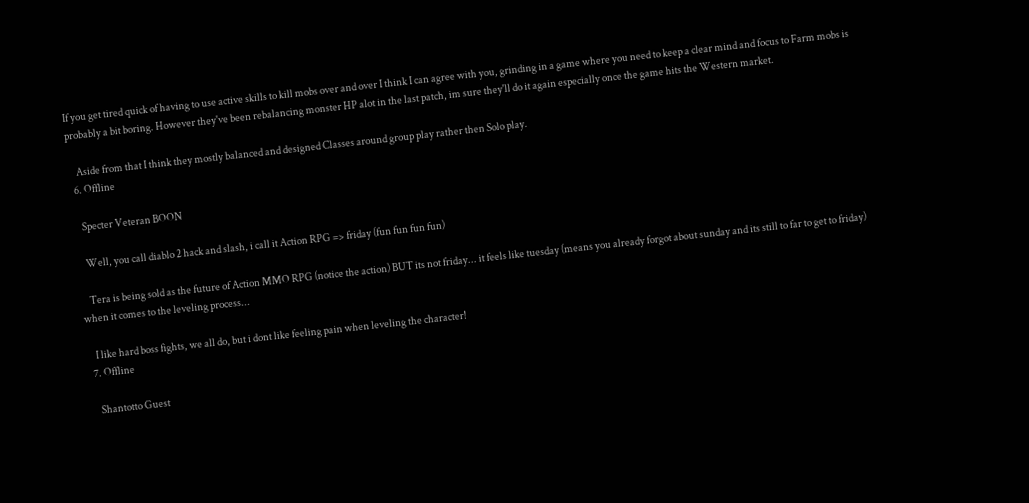If you get tired quick of having to use active skills to kill mobs over and over I think I can agree with you, grinding in a game where you need to keep a clear mind and focus to Farm mobs is probably a bit boring. However they've been rebalancing monster HP alot in the last patch, im sure they'll do it again especially once the game hits the Western market.

    Aside from that I think they mostly balanced and designed Classes around group play rather then Solo play.
  6. Offline

    Specter Veteran BOON

    Well, you call diablo 2 hack and slash, i call it Action RPG => friday (fun fun fun fun)

    Tera is being sold as the future of Action MMO RPG (notice the action) BUT its not friday... it feels like tuesday (means you already forgot about sunday and its still to far to get to friday) when it comes to the leveling process...

    I like hard boss fights, we all do, but i dont like feeling pain when leveling the character!
  7. Offline

    Shantotto Guest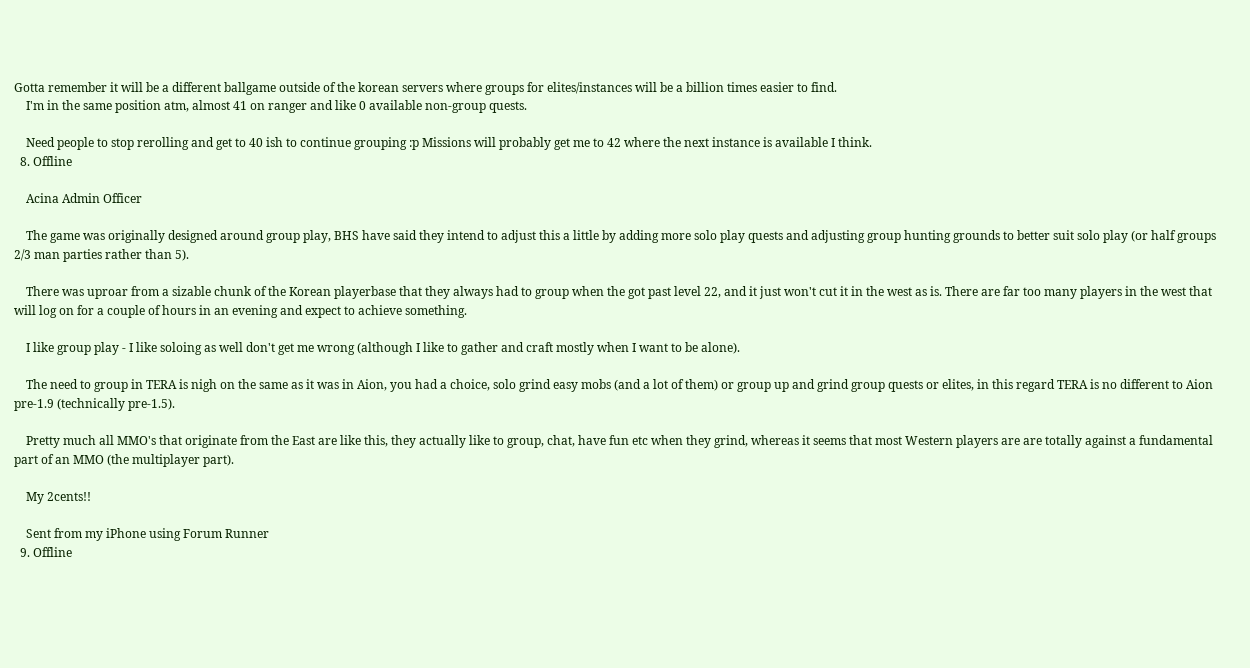Gotta remember it will be a different ballgame outside of the korean servers where groups for elites/instances will be a billion times easier to find.
    I'm in the same position atm, almost 41 on ranger and like 0 available non-group quests.

    Need people to stop rerolling and get to 40 ish to continue grouping :p Missions will probably get me to 42 where the next instance is available I think.
  8. Offline

    Acina Admin Officer

    The game was originally designed around group play, BHS have said they intend to adjust this a little by adding more solo play quests and adjusting group hunting grounds to better suit solo play (or half groups 2/3 man parties rather than 5).

    There was uproar from a sizable chunk of the Korean playerbase that they always had to group when the got past level 22, and it just won't cut it in the west as is. There are far too many players in the west that will log on for a couple of hours in an evening and expect to achieve something.

    I like group play - I like soloing as well don't get me wrong (although I like to gather and craft mostly when I want to be alone).

    The need to group in TERA is nigh on the same as it was in Aion, you had a choice, solo grind easy mobs (and a lot of them) or group up and grind group quests or elites, in this regard TERA is no different to Aion pre-1.9 (technically pre-1.5).

    Pretty much all MMO's that originate from the East are like this, they actually like to group, chat, have fun etc when they grind, whereas it seems that most Western players are are totally against a fundamental part of an MMO (the multiplayer part).

    My 2cents!!

    Sent from my iPhone using Forum Runner
  9. Offline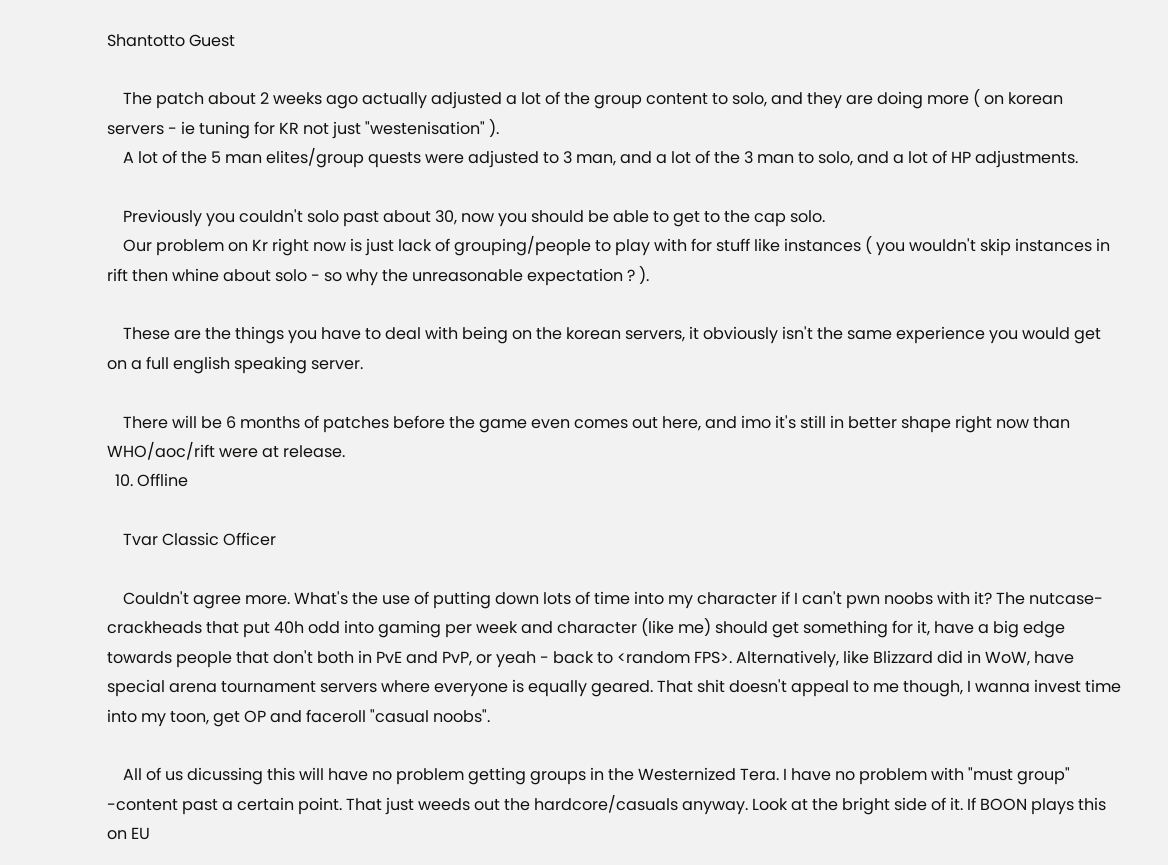Shantotto Guest

    The patch about 2 weeks ago actually adjusted a lot of the group content to solo, and they are doing more ( on korean servers - ie tuning for KR not just "westenisation" ).
    A lot of the 5 man elites/group quests were adjusted to 3 man, and a lot of the 3 man to solo, and a lot of HP adjustments.

    Previously you couldn't solo past about 30, now you should be able to get to the cap solo.
    Our problem on Kr right now is just lack of grouping/people to play with for stuff like instances ( you wouldn't skip instances in rift then whine about solo - so why the unreasonable expectation ? ).

    These are the things you have to deal with being on the korean servers, it obviously isn't the same experience you would get on a full english speaking server.

    There will be 6 months of patches before the game even comes out here, and imo it's still in better shape right now than WHO/aoc/rift were at release.
  10. Offline

    Tvar Classic Officer

    Couldn't agree more. What's the use of putting down lots of time into my character if I can't pwn noobs with it? The nutcase-crackheads that put 40h odd into gaming per week and character (like me) should get something for it, have a big edge towards people that don't both in PvE and PvP, or yeah - back to <random FPS>. Alternatively, like Blizzard did in WoW, have special arena tournament servers where everyone is equally geared. That shit doesn't appeal to me though, I wanna invest time into my toon, get OP and faceroll "casual noobs".

    All of us dicussing this will have no problem getting groups in the Westernized Tera. I have no problem with "must group" -content past a certain point. That just weeds out the hardcore/casuals anyway. Look at the bright side of it. If BOON plays this on EU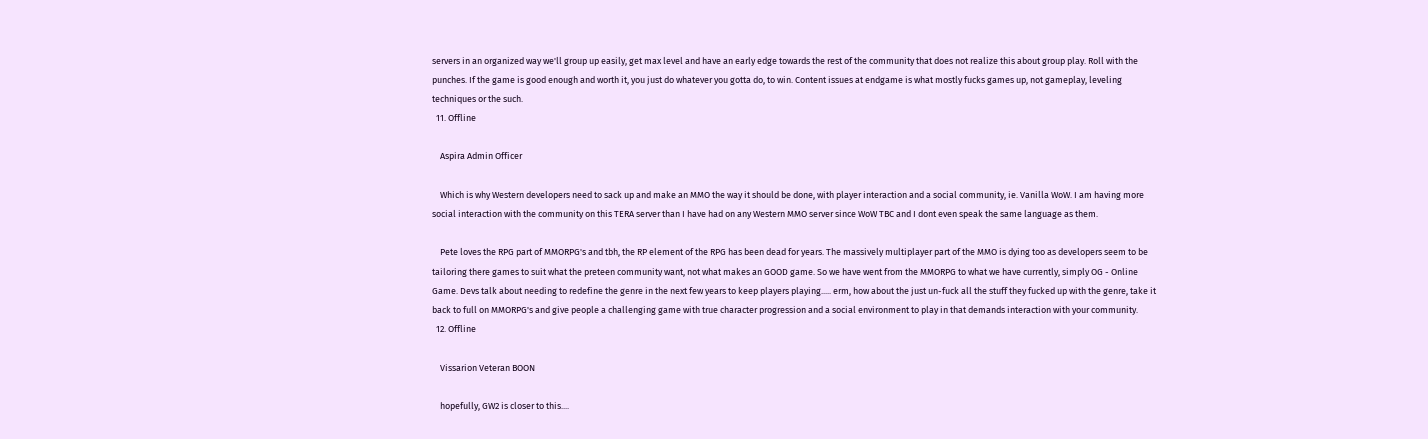servers in an organized way we'll group up easily, get max level and have an early edge towards the rest of the community that does not realize this about group play. Roll with the punches. If the game is good enough and worth it, you just do whatever you gotta do, to win. Content issues at endgame is what mostly fucks games up, not gameplay, leveling techniques or the such.
  11. Offline

    Aspira Admin Officer

    Which is why Western developers need to sack up and make an MMO the way it should be done, with player interaction and a social community, ie. Vanilla WoW. I am having more social interaction with the community on this TERA server than I have had on any Western MMO server since WoW TBC and I dont even speak the same language as them.

    Pete loves the RPG part of MMORPG's and tbh, the RP element of the RPG has been dead for years. The massively multiplayer part of the MMO is dying too as developers seem to be tailoring there games to suit what the preteen community want, not what makes an GOOD game. So we have went from the MMORPG to what we have currently, simply OG - Online Game. Devs talk about needing to redefine the genre in the next few years to keep players playing..... erm, how about the just un-fuck all the stuff they fucked up with the genre, take it back to full on MMORPG's and give people a challenging game with true character progression and a social environment to play in that demands interaction with your community.
  12. Offline

    Vissarion Veteran BOON

    hopefully, GW2 is closer to this....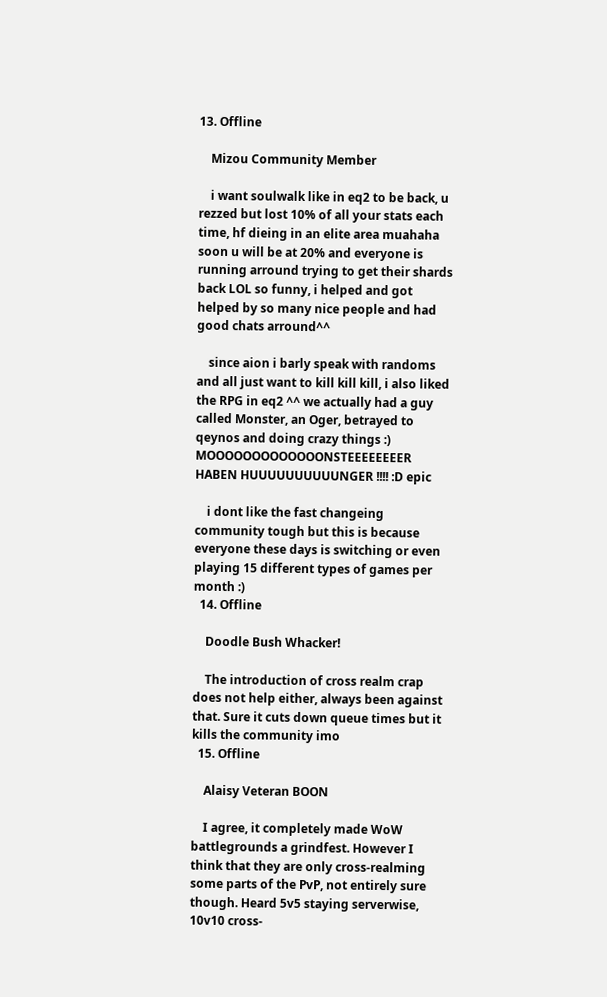13. Offline

    Mizou Community Member

    i want soulwalk like in eq2 to be back, u rezzed but lost 10% of all your stats each time, hf dieing in an elite area muahaha soon u will be at 20% and everyone is running arround trying to get their shards back LOL so funny, i helped and got helped by so many nice people and had good chats arround^^

    since aion i barly speak with randoms and all just want to kill kill kill, i also liked the RPG in eq2 ^^ we actually had a guy called Monster, an Oger, betrayed to qeynos and doing crazy things :) MOOOOOOOOOOOOONSTEEEEEEEER HABEN HUUUUUUUUUUNGER !!!! :D epic

    i dont like the fast changeing community tough but this is because everyone these days is switching or even playing 15 different types of games per month :)
  14. Offline

    Doodle Bush Whacker!

    The introduction of cross realm crap does not help either, always been against that. Sure it cuts down queue times but it kills the community imo
  15. Offline

    Alaisy Veteran BOON

    I agree, it completely made WoW battlegrounds a grindfest. However I think that they are only cross-realming some parts of the PvP, not entirely sure though. Heard 5v5 staying serverwise, 10v10 cross-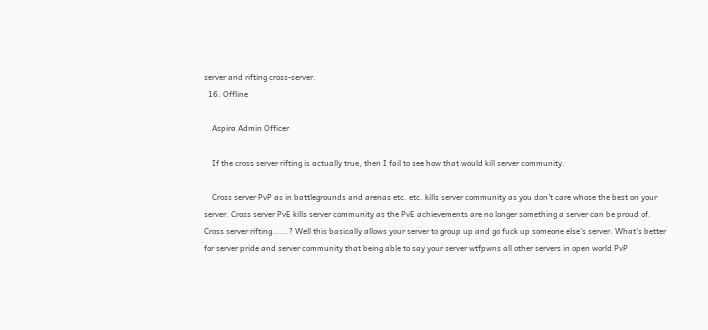server and rifting cross-server.
  16. Offline

    Aspira Admin Officer

    If the cross server rifting is actually true, then I fail to see how that would kill server community.

    Cross server PvP as in battlegrounds and arenas etc. etc. kills server community as you don't care whose the best on your server. Cross server PvE kills server community as the PvE achievements are no longer something a server can be proud of. Cross server rifting .....? Well this basically allows your server to group up and go fuck up someone else's server. What's better for server pride and server community that being able to say your server wtfpwns all other servers in open world PvP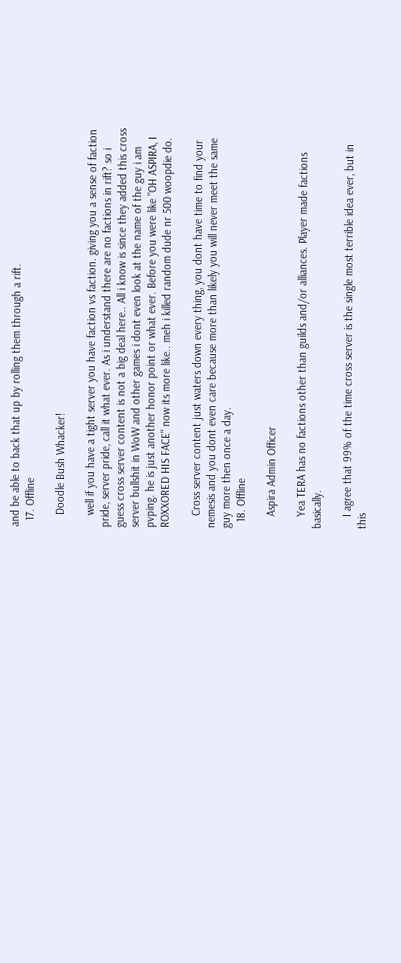and be able to back that up by rolling them through a rift.
  17. Offline

    Doodle Bush Whacker!

    well if you have a tight server you have faction vs faction. giving you a sense of faction pride, server pride, call it what ever. As i understand there are no factions in rift? so i guess cross server content is not a big deal here.. All i know is since they added this cross server bullshit in WoW and other games i dont even look at the name of the guy i am pvping. he is just another honor point or what ever. Before you were like "OH ASPIRA, I ROXXORED HIS FACE" now its more like.. meh i killed random dude nr 500 woopdie do.

    Cross server content just waters down every thing, you dont have time to find your nemesis and you dont even care because more than likely you will never meet the same guy more then once a day.
  18. Offline

    Aspira Admin Officer

    Yea TERA has no factions other than guilds and/or alliances. Player made factions basically.

    I agree that 99% of the time cross server is the single most terrible idea ever, but in this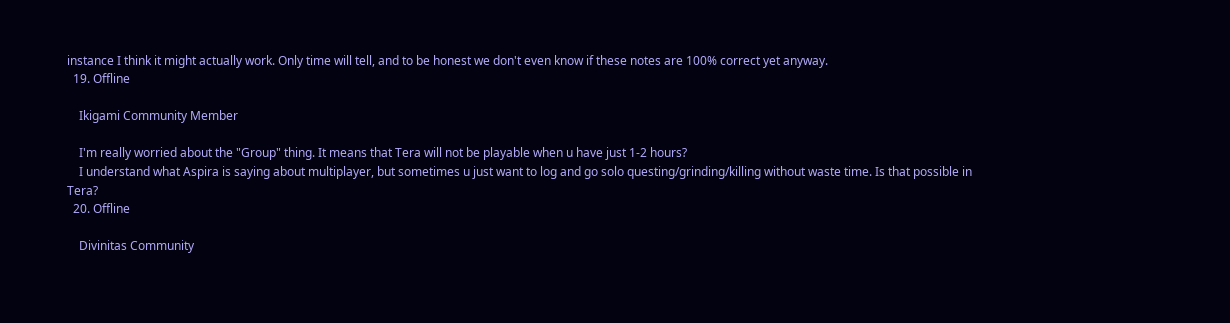instance I think it might actually work. Only time will tell, and to be honest we don't even know if these notes are 100% correct yet anyway.
  19. Offline

    Ikigami Community Member

    I'm really worried about the "Group" thing. It means that Tera will not be playable when u have just 1-2 hours?
    I understand what Aspira is saying about multiplayer, but sometimes u just want to log and go solo questing/grinding/killing without waste time. Is that possible in Tera?
  20. Offline

    Divinitas Community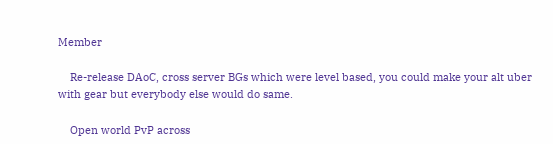Member

    Re-release DAoC, cross server BGs which were level based, you could make your alt uber with gear but everybody else would do same.

    Open world PvP across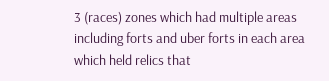3 (races) zones which had multiple areas including forts and uber forts in each area which held relics that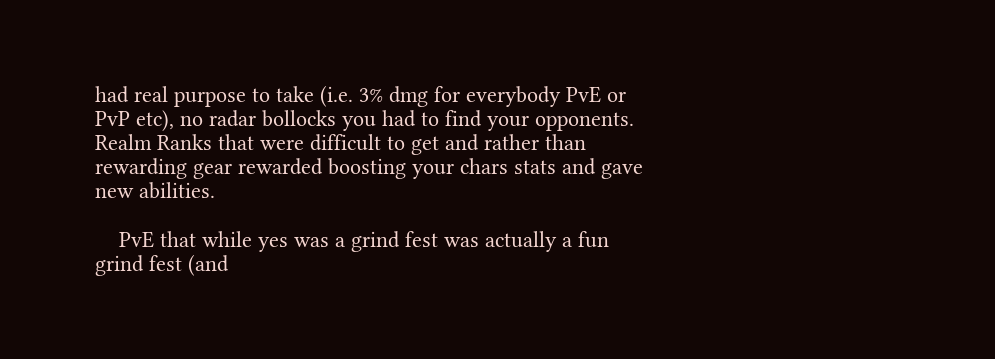had real purpose to take (i.e. 3% dmg for everybody PvE or PvP etc), no radar bollocks you had to find your opponents. Realm Ranks that were difficult to get and rather than rewarding gear rewarded boosting your chars stats and gave new abilities.

    PvE that while yes was a grind fest was actually a fun grind fest (and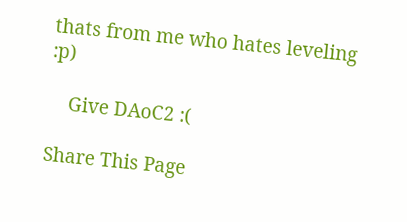thats from me who hates leveling :p)

    Give DAoC2 :(

Share This Page